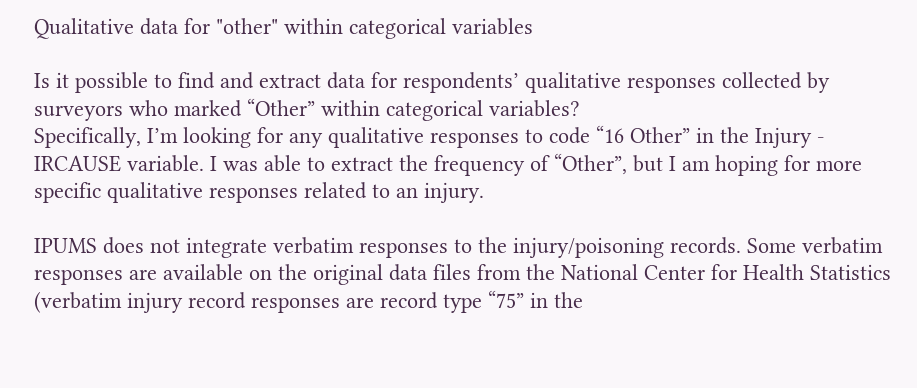Qualitative data for "other" within categorical variables

Is it possible to find and extract data for respondents’ qualitative responses collected by surveyors who marked “Other” within categorical variables?
Specifically, I’m looking for any qualitative responses to code “16 Other” in the Injury - IRCAUSE variable. I was able to extract the frequency of “Other”, but I am hoping for more specific qualitative responses related to an injury.

IPUMS does not integrate verbatim responses to the injury/poisoning records. Some verbatim responses are available on the original data files from the National Center for Health Statistics (verbatim injury record responses are record type “75” in the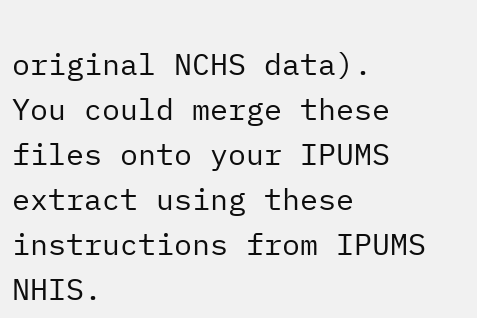original NCHS data). You could merge these files onto your IPUMS extract using these instructions from IPUMS NHIS.